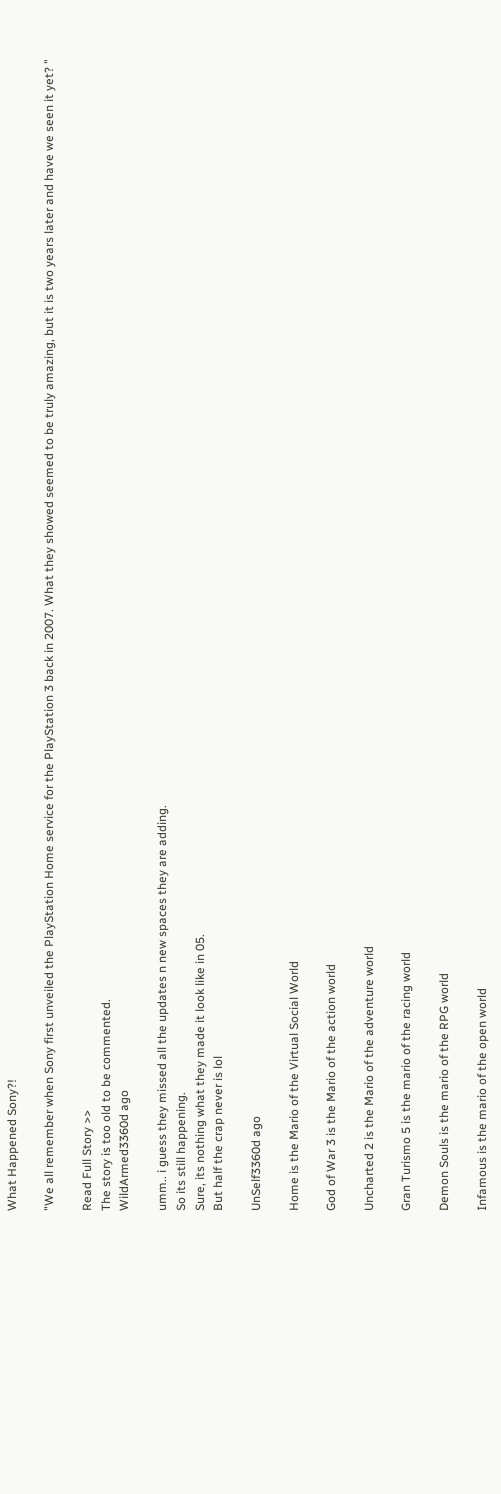What Happened Sony?!

"We all remember when Sony first unveiled the PlayStation Home service for the PlayStation 3 back in 2007. What they showed seemed to be truly amazing, but it is two years later and have we seen it yet? "

Read Full Story >>
The story is too old to be commented.
WildArmed3360d ago

umm.. i guess they missed all the updates n new spaces they are adding.
So its still happening.
Sure, its nothing what they made it look like in 05.
But half the crap never is lol

UnSelf3360d ago

Home is the Mario of the Virtual Social World

God of War 3 is the Mario of the action world

Uncharted 2 is the Mario of the adventure world

Gran Turismo 5 is the mario of the racing world

Demon Souls is the mario of the RPG world

Infamous is the mario of the open world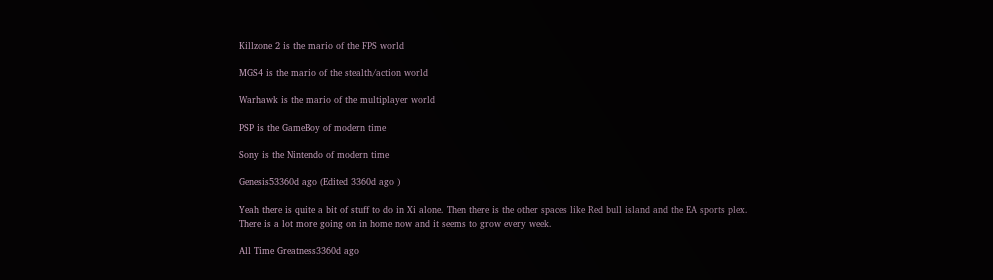Killzone 2 is the mario of the FPS world

MGS4 is the mario of the stealth/action world

Warhawk is the mario of the multiplayer world

PSP is the GameBoy of modern time

Sony is the Nintendo of modern time

Genesis53360d ago (Edited 3360d ago )

Yeah there is quite a bit of stuff to do in Xi alone. Then there is the other spaces like Red bull island and the EA sports plex. There is a lot more going on in home now and it seems to grow every week.

All Time Greatness3360d ago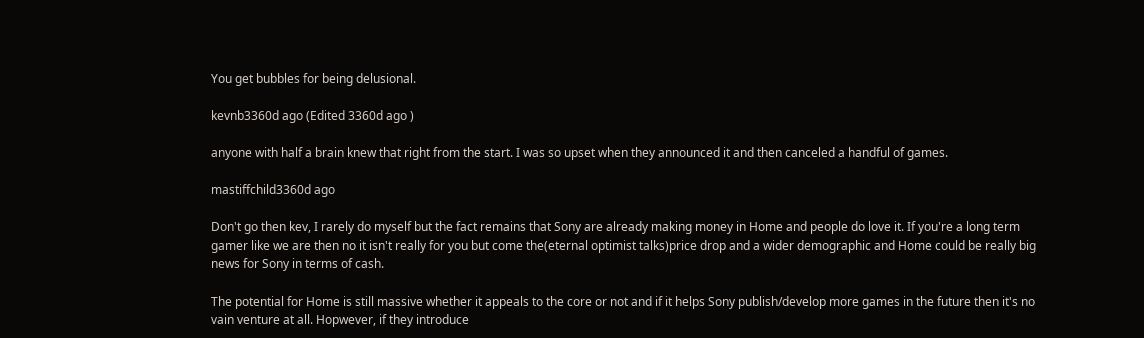You get bubbles for being delusional.

kevnb3360d ago (Edited 3360d ago )

anyone with half a brain knew that right from the start. I was so upset when they announced it and then canceled a handful of games.

mastiffchild3360d ago

Don't go then kev, I rarely do myself but the fact remains that Sony are already making money in Home and people do love it. If you're a long term gamer like we are then no it isn't really for you but come the(eternal optimist talks)price drop and a wider demographic and Home could be really big news for Sony in terms of cash.

The potential for Home is still massive whether it appeals to the core or not and if it helps Sony publish/develop more games in the future then it's no vain venture at all. Hopwever, if they introduce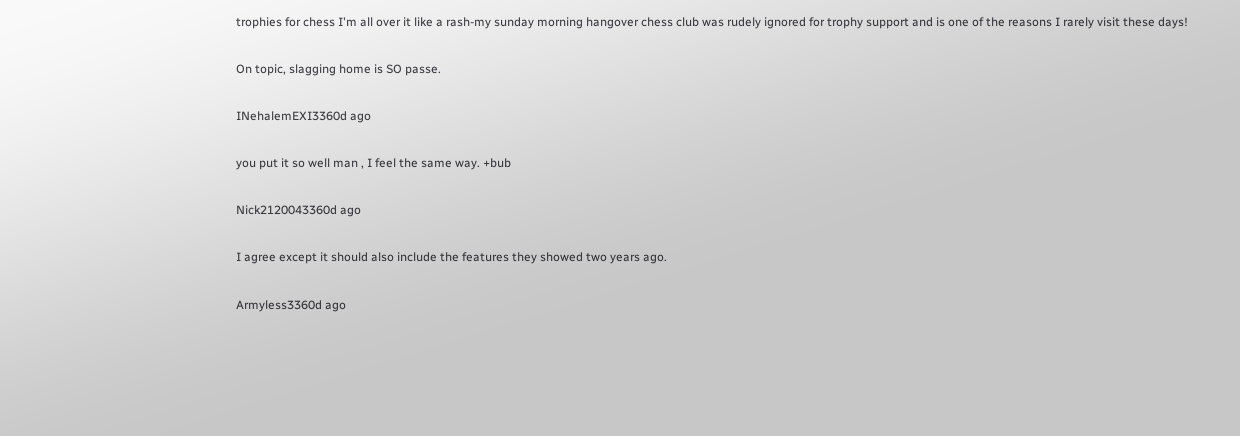trophies for chess I'm all over it like a rash-my sunday morning hangover chess club was rudely ignored for trophy support and is one of the reasons I rarely visit these days!

On topic, slagging home is SO passe.

INehalemEXI3360d ago

you put it so well man , I feel the same way. +bub

Nick2120043360d ago

I agree except it should also include the features they showed two years ago.

Armyless3360d ago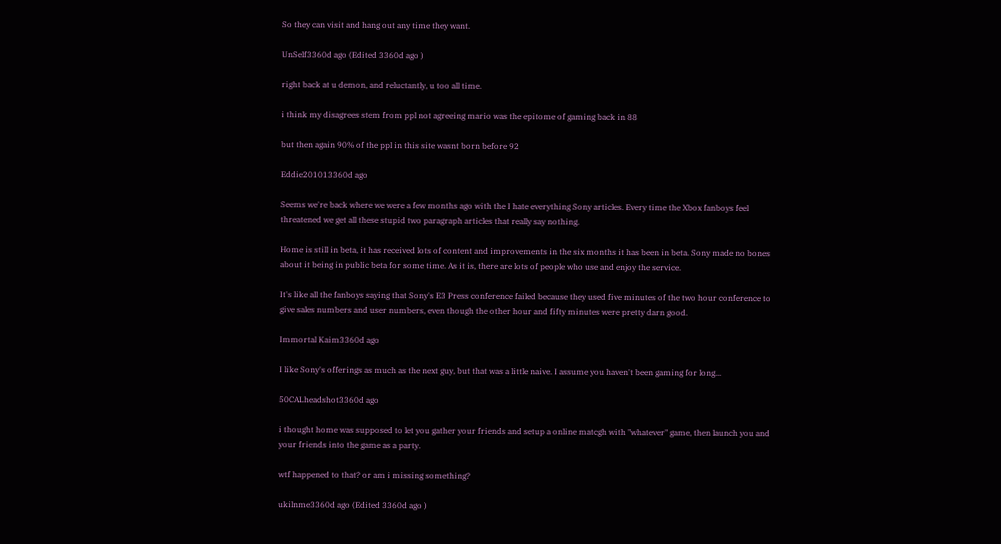So they can visit and hang out any time they want.

UnSelf3360d ago (Edited 3360d ago )

right back at u demon, and reluctantly, u too all time.

i think my disagrees stem from ppl not agreeing mario was the epitome of gaming back in 88

but then again 90% of the ppl in this site wasnt born before 92

Eddie201013360d ago

Seems we're back where we were a few months ago with the I hate everything Sony articles. Every time the Xbox fanboys feel threatened we get all these stupid two paragraph articles that really say nothing.

Home is still in beta, it has received lots of content and improvements in the six months it has been in beta. Sony made no bones about it being in public beta for some time. As it is, there are lots of people who use and enjoy the service.

It's like all the fanboys saying that Sony's E3 Press conference failed because they used five minutes of the two hour conference to give sales numbers and user numbers, even though the other hour and fifty minutes were pretty darn good.

Immortal Kaim3360d ago

I like Sony's offerings as much as the next guy, but that was a little naive. I assume you haven't been gaming for long...

50CALheadshot3360d ago

i thought home was supposed to let you gather your friends and setup a online matcgh with "whatever" game, then launch you and your friends into the game as a party.

wtf happened to that? or am i missing something?

ukilnme3360d ago (Edited 3360d ago )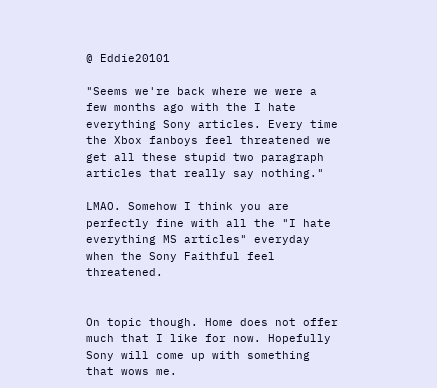@ Eddie20101

"Seems we're back where we were a few months ago with the I hate everything Sony articles. Every time the Xbox fanboys feel threatened we get all these stupid two paragraph articles that really say nothing."

LMAO. Somehow I think you are perfectly fine with all the "I hate everything MS articles" everyday when the Sony Faithful feel threatened.


On topic though. Home does not offer much that I like for now. Hopefully Sony will come up with something that wows me.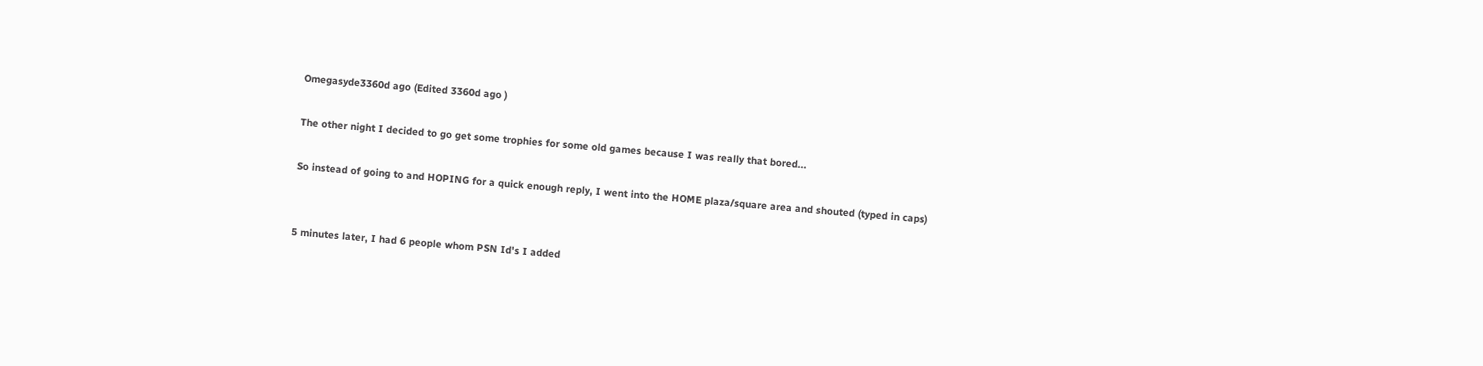Omegasyde3360d ago (Edited 3360d ago )

The other night I decided to go get some trophies for some old games because I was really that bored...

So instead of going to and HOPING for a quick enough reply, I went into the HOME plaza/square area and shouted (typed in caps)


5 minutes later, I had 6 people whom PSN Id's I added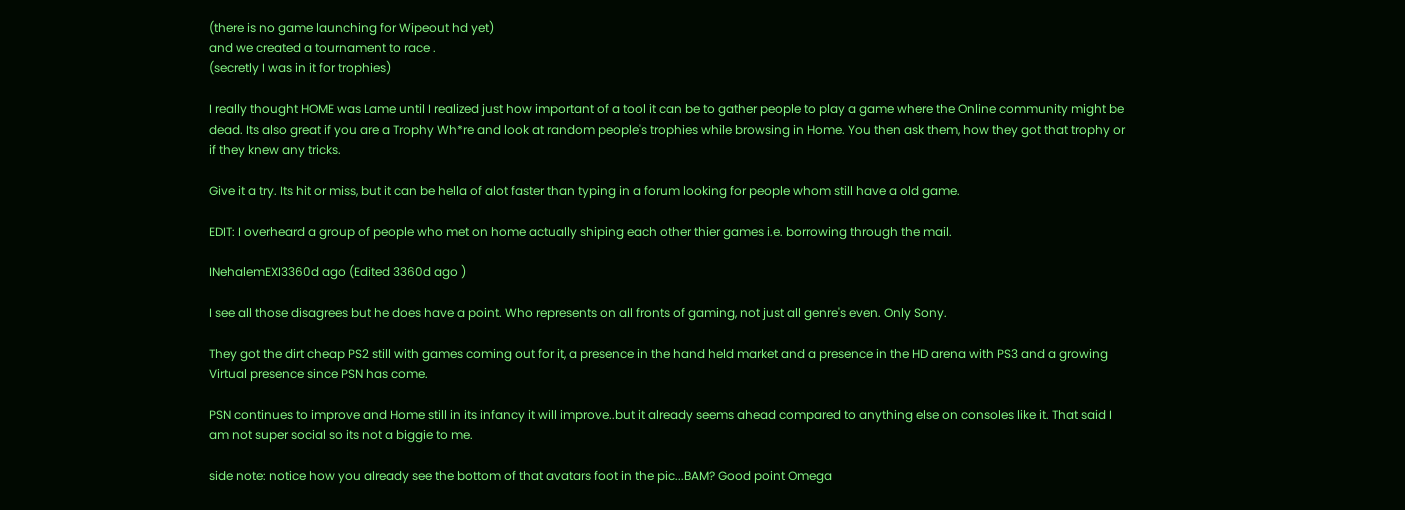(there is no game launching for Wipeout hd yet)
and we created a tournament to race .
(secretly I was in it for trophies)

I really thought HOME was Lame until I realized just how important of a tool it can be to gather people to play a game where the Online community might be dead. Its also great if you are a Trophy Wh*re and look at random people's trophies while browsing in Home. You then ask them, how they got that trophy or if they knew any tricks.

Give it a try. Its hit or miss, but it can be hella of alot faster than typing in a forum looking for people whom still have a old game.

EDIT: I overheard a group of people who met on home actually shiping each other thier games i.e. borrowing through the mail.

INehalemEXI3360d ago (Edited 3360d ago )

I see all those disagrees but he does have a point. Who represents on all fronts of gaming, not just all genre's even. Only Sony.

They got the dirt cheap PS2 still with games coming out for it, a presence in the hand held market and a presence in the HD arena with PS3 and a growing Virtual presence since PSN has come.

PSN continues to improve and Home still in its infancy it will improve..but it already seems ahead compared to anything else on consoles like it. That said I am not super social so its not a biggie to me.

side note: notice how you already see the bottom of that avatars foot in the pic...BAM? Good point Omega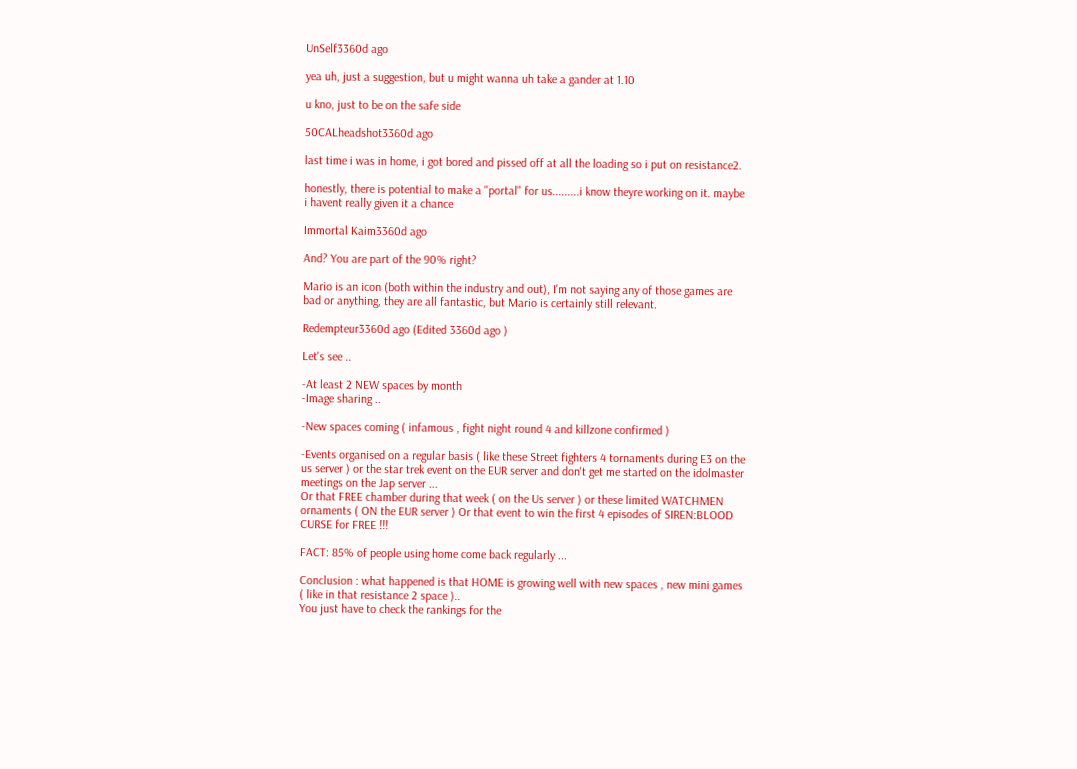UnSelf3360d ago

yea uh, just a suggestion, but u might wanna uh take a gander at 1.10

u kno, just to be on the safe side

50CALheadshot3360d ago

last time i was in home, i got bored and pissed off at all the loading so i put on resistance2.

honestly, there is potential to make a "portal" for us.........i know theyre working on it. maybe i havent really given it a chance

Immortal Kaim3360d ago

And? You are part of the 90% right?

Mario is an icon (both within the industry and out), I'm not saying any of those games are bad or anything, they are all fantastic, but Mario is certainly still relevant.

Redempteur3360d ago (Edited 3360d ago )

Let's see ..

-At least 2 NEW spaces by month
-Image sharing ..

-New spaces coming ( infamous , fight night round 4 and killzone confirmed )

-Events organised on a regular basis ( like these Street fighters 4 tornaments during E3 on the us server ) or the star trek event on the EUR server and don't get me started on the idolmaster meetings on the Jap server ...
Or that FREE chamber during that week ( on the Us server ) or these limited WATCHMEN ornaments ( ON the EUR server ) Or that event to win the first 4 episodes of SIREN:BLOOD CURSE for FREE !!!

FACT: 85% of people using home come back regularly ...

Conclusion : what happened is that HOME is growing well with new spaces , new mini games ( like in that resistance 2 space )..
You just have to check the rankings for the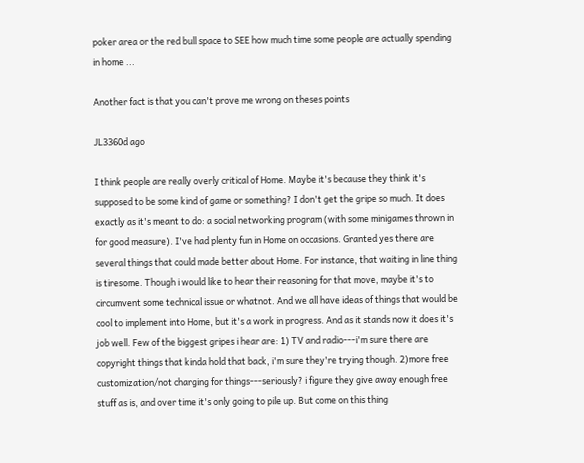poker area or the red bull space to SEE how much time some people are actually spending in home ...

Another fact is that you can't prove me wrong on theses points

JL3360d ago

I think people are really overly critical of Home. Maybe it's because they think it's supposed to be some kind of game or something? I don't get the gripe so much. It does exactly as it's meant to do: a social networking program (with some minigames thrown in for good measure). I've had plenty fun in Home on occasions. Granted yes there are several things that could made better about Home. For instance, that waiting in line thing is tiresome. Though i would like to hear their reasoning for that move, maybe it's to circumvent some technical issue or whatnot. And we all have ideas of things that would be cool to implement into Home, but it's a work in progress. And as it stands now it does it's job well. Few of the biggest gripes i hear are: 1) TV and radio---i'm sure there are copyright things that kinda hold that back, i'm sure they're trying though. 2)more free customization/not charging for things---seriously? i figure they give away enough free stuff as is, and over time it's only going to pile up. But come on this thing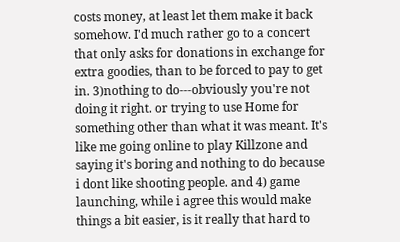costs money, at least let them make it back somehow. I'd much rather go to a concert that only asks for donations in exchange for extra goodies, than to be forced to pay to get in. 3)nothing to do---obviously you're not doing it right. or trying to use Home for something other than what it was meant. It's like me going online to play Killzone and saying it's boring and nothing to do because i dont like shooting people. and 4) game launching, while i agree this would make things a bit easier, is it really that hard to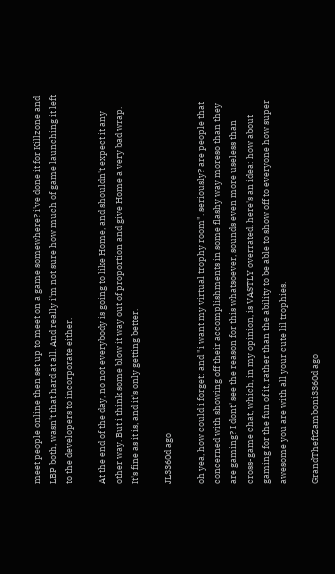meet people online then set up to meet on a game somewhere? i've done it for Killzone and LBP both, wasn't that hard at all. And really i'm not sure how much of game launching it left to the developers to incorporate either.

At the end of the day, no not everybody is going to like Home, and shouldn't expect it any other way. But i think some blow it way out of proportion and give Home a very bad wrap. It's fine as it is, and it's only getting better.

JL3360d ago

oh yea, how could i forget: and "i want my virtual trophy room". seriously? are people that concerned with showing off their accomplishments in some flashy way moreso than they are gaming? I dont' see the reason for this whatsoever, sounds even more useless than cross-game chat, which, in my opinion, is VASTLY overrated. here's an idea: how about gaming for the fun of it, rather than the ability to be able to show off to everyone how super awesome you are with all your cute lil trophies.

GrandTheftZamboni3360d ago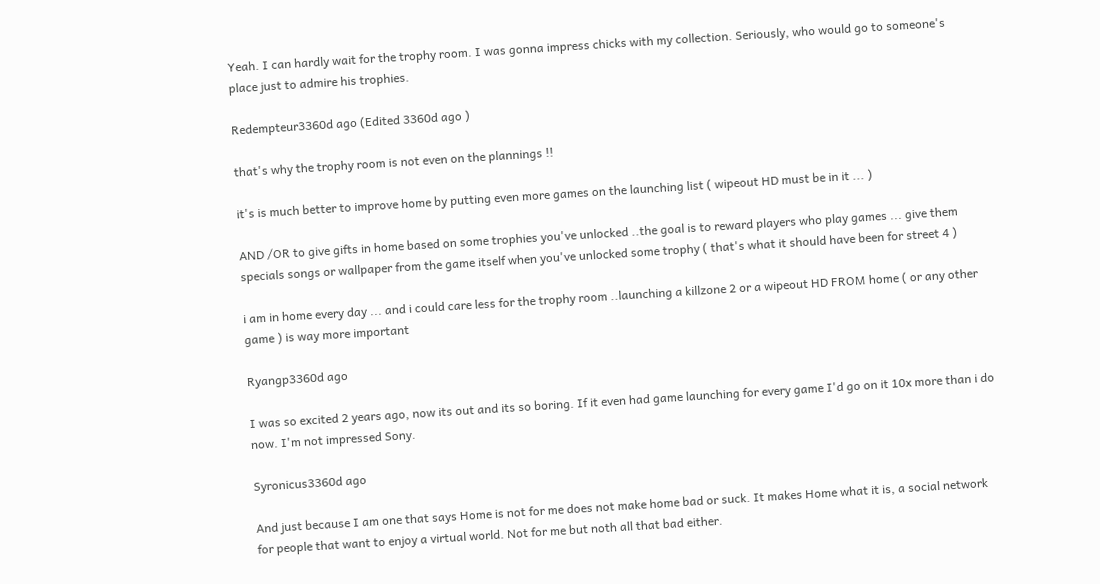Yeah. I can hardly wait for the trophy room. I was gonna impress chicks with my collection. Seriously, who would go to someone's place just to admire his trophies.

Redempteur3360d ago (Edited 3360d ago )

that's why the trophy room is not even on the plannings !!

it's is much better to improve home by putting even more games on the launching list ( wipeout HD must be in it ... )

AND /OR to give gifts in home based on some trophies you've unlocked ..the goal is to reward players who play games ... give them specials songs or wallpaper from the game itself when you've unlocked some trophy ( that's what it should have been for street 4 )

i am in home every day ... and i could care less for the trophy room ..launching a killzone 2 or a wipeout HD FROM home ( or any other game ) is way more important

Ryangp3360d ago

I was so excited 2 years ago, now its out and its so boring. If it even had game launching for every game I'd go on it 10x more than i do now. I'm not impressed Sony.

Syronicus3360d ago

And just because I am one that says Home is not for me does not make home bad or suck. It makes Home what it is, a social network for people that want to enjoy a virtual world. Not for me but noth all that bad either.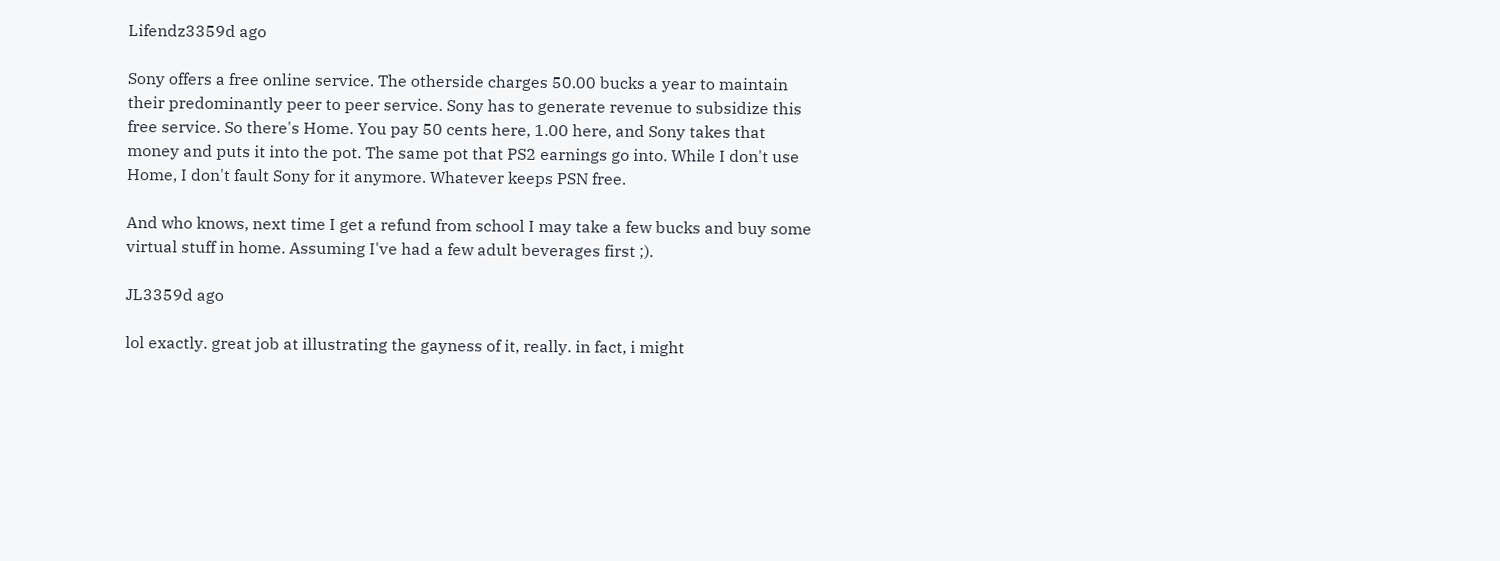Lifendz3359d ago

Sony offers a free online service. The otherside charges 50.00 bucks a year to maintain their predominantly peer to peer service. Sony has to generate revenue to subsidize this free service. So there's Home. You pay 50 cents here, 1.00 here, and Sony takes that money and puts it into the pot. The same pot that PS2 earnings go into. While I don't use Home, I don't fault Sony for it anymore. Whatever keeps PSN free.

And who knows, next time I get a refund from school I may take a few bucks and buy some virtual stuff in home. Assuming I've had a few adult beverages first ;).

JL3359d ago

lol exactly. great job at illustrating the gayness of it, really. in fact, i might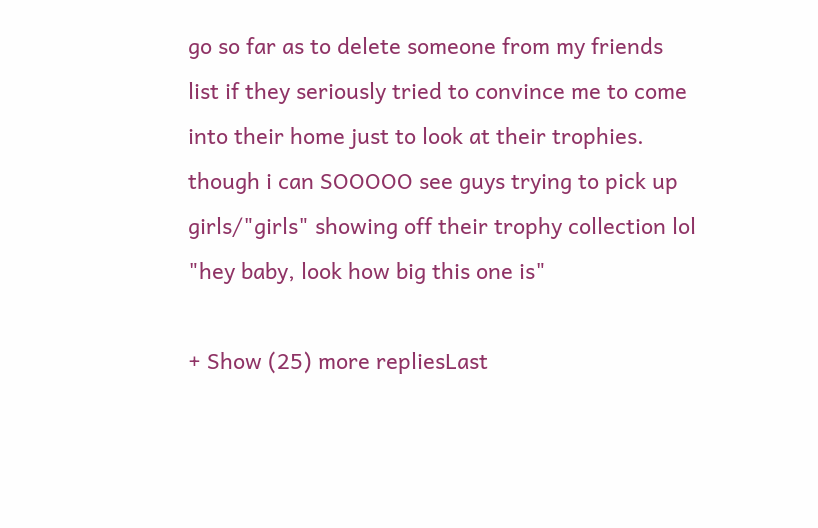go so far as to delete someone from my friends list if they seriously tried to convince me to come into their home just to look at their trophies. though i can SOOOOO see guys trying to pick up girls/"girls" showing off their trophy collection lol "hey baby, look how big this one is"

+ Show (25) more repliesLast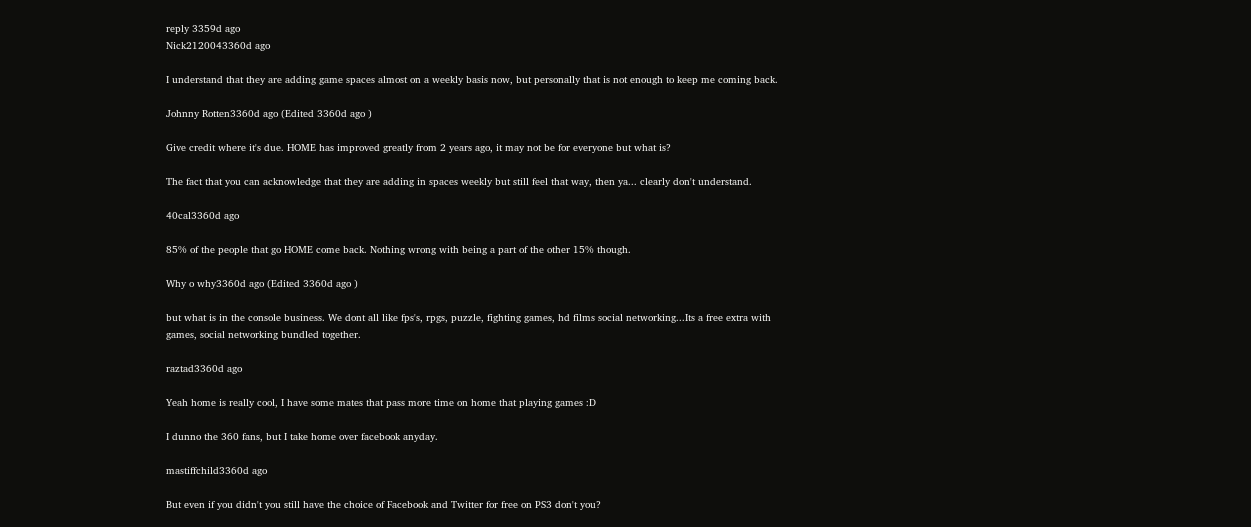reply 3359d ago
Nick2120043360d ago

I understand that they are adding game spaces almost on a weekly basis now, but personally that is not enough to keep me coming back.

Johnny Rotten3360d ago (Edited 3360d ago )

Give credit where it's due. HOME has improved greatly from 2 years ago, it may not be for everyone but what is?

The fact that you can acknowledge that they are adding in spaces weekly but still feel that way, then ya... clearly don't understand.

40cal3360d ago

85% of the people that go HOME come back. Nothing wrong with being a part of the other 15% though.

Why o why3360d ago (Edited 3360d ago )

but what is in the console business. We dont all like fps's, rpgs, puzzle, fighting games, hd films social networking...Its a free extra with games, social networking bundled together.

raztad3360d ago

Yeah home is really cool, I have some mates that pass more time on home that playing games :D

I dunno the 360 fans, but I take home over facebook anyday.

mastiffchild3360d ago

But even if you didn't you still have the choice of Facebook and Twitter for free on PS3 don't you?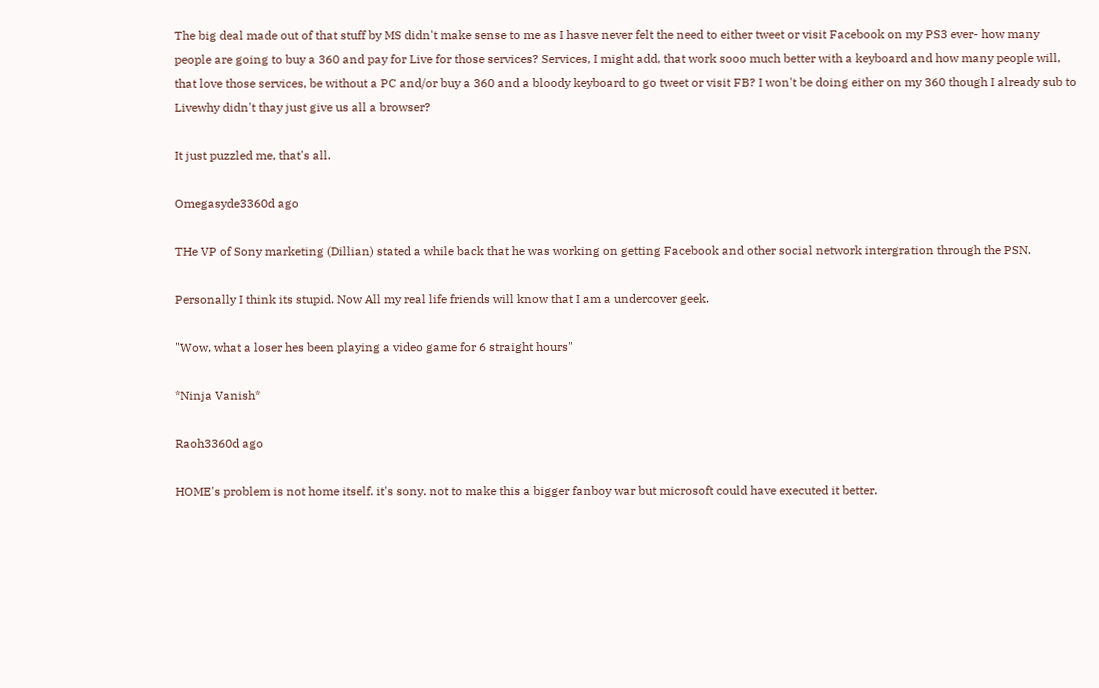The big deal made out of that stuff by MS didn't make sense to me as I hasve never felt the need to either tweet or visit Facebook on my PS3 ever- how many people are going to buy a 360 and pay for Live for those services? Services, I might add, that work sooo much better with a keyboard and how many people will, that love those services, be without a PC and/or buy a 360 and a bloody keyboard to go tweet or visit FB? I won't be doing either on my 360 though I already sub to Livewhy didn't thay just give us all a browser?

It just puzzled me, that's all.

Omegasyde3360d ago

THe VP of Sony marketing (Dillian) stated a while back that he was working on getting Facebook and other social network intergration through the PSN.

Personally I think its stupid. Now All my real life friends will know that I am a undercover geek.

"Wow, what a loser hes been playing a video game for 6 straight hours"

*Ninja Vanish*

Raoh3360d ago

HOME's problem is not home itself. it's sony. not to make this a bigger fanboy war but microsoft could have executed it better.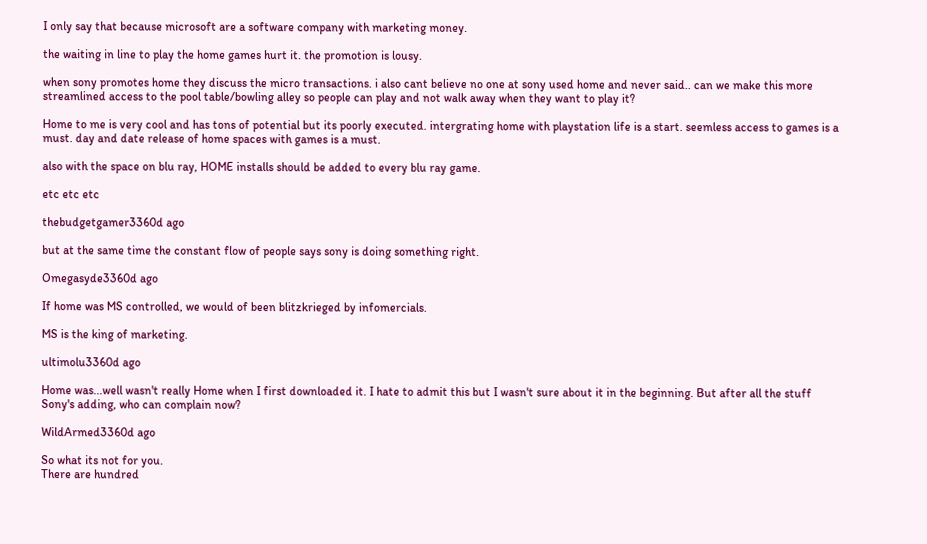I only say that because microsoft are a software company with marketing money.

the waiting in line to play the home games hurt it. the promotion is lousy.

when sony promotes home they discuss the micro transactions. i also cant believe no one at sony used home and never said.. can we make this more streamlined access to the pool table/bowling alley so people can play and not walk away when they want to play it?

Home to me is very cool and has tons of potential but its poorly executed. intergrating home with playstation life is a start. seemless access to games is a must. day and date release of home spaces with games is a must.

also with the space on blu ray, HOME installs should be added to every blu ray game.

etc etc etc

thebudgetgamer3360d ago

but at the same time the constant flow of people says sony is doing something right.

Omegasyde3360d ago

If home was MS controlled, we would of been blitzkrieged by infomercials.

MS is the king of marketing.

ultimolu3360d ago

Home was...well wasn't really Home when I first downloaded it. I hate to admit this but I wasn't sure about it in the beginning. But after all the stuff Sony's adding, who can complain now?

WildArmed3360d ago

So what its not for you.
There are hundred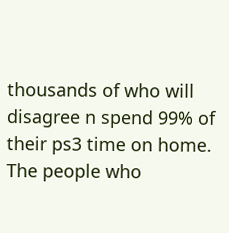thousands of who will disagree n spend 99% of their ps3 time on home.
The people who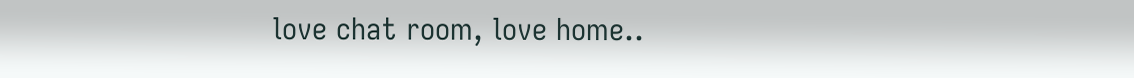love chat room, love home..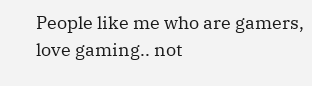People like me who are gamers, love gaming.. not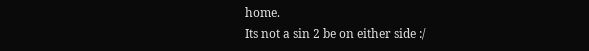home.
Its not a sin 2 be on either side :/